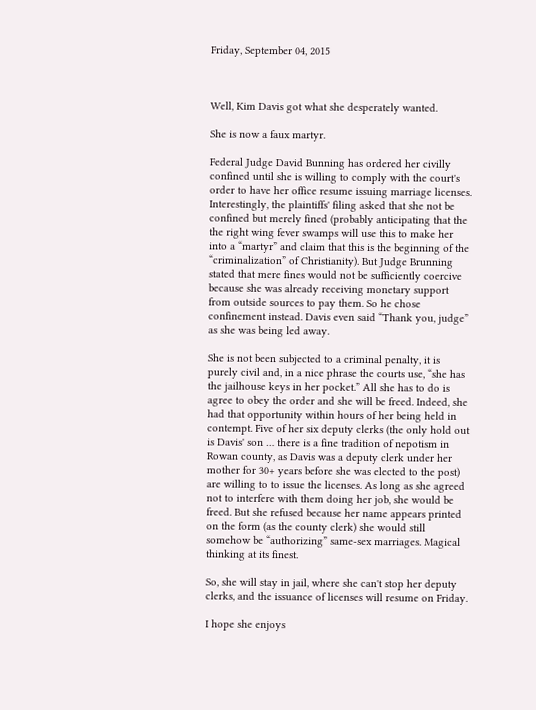Friday, September 04, 2015



Well, Kim Davis got what she desperately wanted.

She is now a faux martyr.

Federal Judge David Bunning has ordered her civilly confined until she is willing to comply with the court's order to have her office resume issuing marriage licenses. Interestingly, the plaintiffs' filing asked that she not be confined but merely fined (probably anticipating that the the right wing fever swamps will use this to make her into a “martyr” and claim that this is the beginning of the “criminalization” of Christianity). But Judge Brunning stated that mere fines would not be sufficiently coercive because she was already receiving monetary support from outside sources to pay them. So he chose confinement instead. Davis even said “Thank you, judge” as she was being led away.

She is not been subjected to a criminal penalty, it is purely civil and, in a nice phrase the courts use, “she has the jailhouse keys in her pocket.” All she has to do is agree to obey the order and she will be freed. Indeed, she had that opportunity within hours of her being held in contempt. Five of her six deputy clerks (the only hold out is Davis' son … there is a fine tradition of nepotism in Rowan county, as Davis was a deputy clerk under her mother for 30+ years before she was elected to the post) are willing to to issue the licenses. As long as she agreed not to interfere with them doing her job, she would be freed. But she refused because her name appears printed on the form (as the county clerk) she would still somehow be “authorizing” same-sex marriages. Magical thinking at its finest.

So, she will stay in jail, where she can't stop her deputy clerks, and the issuance of licenses will resume on Friday.

I hope she enjoys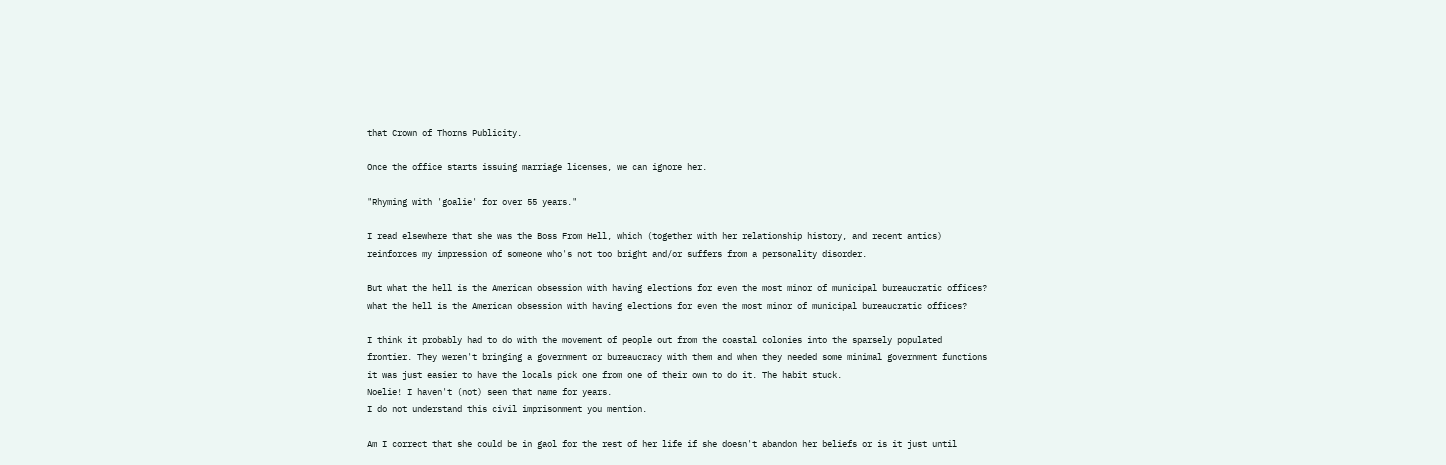that Crown of Thorns Publicity.

Once the office starts issuing marriage licenses, we can ignore her.

"Rhyming with 'goalie' for over 55 years."

I read elsewhere that she was the Boss From Hell, which (together with her relationship history, and recent antics) reinforces my impression of someone who's not too bright and/or suffers from a personality disorder.

But what the hell is the American obsession with having elections for even the most minor of municipal bureaucratic offices?
what the hell is the American obsession with having elections for even the most minor of municipal bureaucratic offices?

I think it probably had to do with the movement of people out from the coastal colonies into the sparsely populated frontier. They weren't bringing a government or bureaucracy with them and when they needed some minimal government functions it was just easier to have the locals pick one from one of their own to do it. The habit stuck.
Noelie! I haven't (not) seen that name for years.
I do not understand this civil imprisonment you mention.

Am I correct that she could be in gaol for the rest of her life if she doesn't abandon her beliefs or is it just until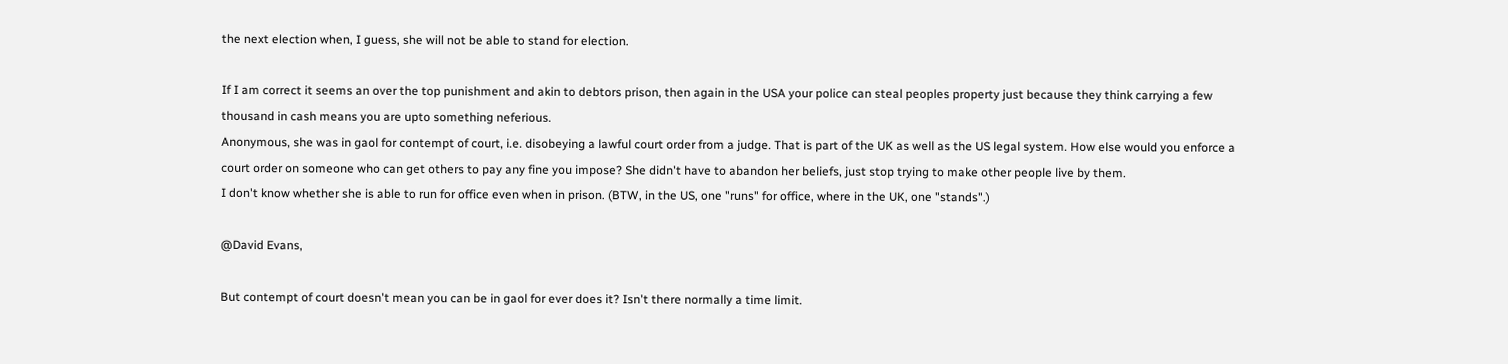the next election when, I guess, she will not be able to stand for election.

If I am correct it seems an over the top punishment and akin to debtors prison, then again in the USA your police can steal peoples property just because they think carrying a few thousand in cash means you are upto something neferious.
Anonymous, she was in gaol for contempt of court, i.e. disobeying a lawful court order from a judge. That is part of the UK as well as the US legal system. How else would you enforce a court order on someone who can get others to pay any fine you impose? She didn't have to abandon her beliefs, just stop trying to make other people live by them.
I don't know whether she is able to run for office even when in prison. (BTW, in the US, one "runs" for office, where in the UK, one "stands".)

@David Evans,

But contempt of court doesn't mean you can be in gaol for ever does it? Isn't there normally a time limit.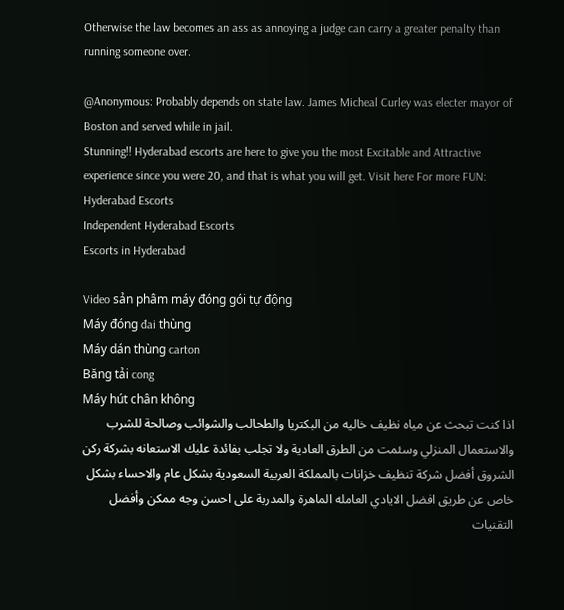Otherwise the law becomes an ass as annoying a judge can carry a greater penalty than running someone over.

@Anonymous: Probably depends on state law. James Micheal Curley was electer mayor of Boston and served while in jail.
Stunning!! Hyderabad escorts are here to give you the most Excitable and Attractive experience since you were 20, and that is what you will get. Visit here For more FUN:
Hyderabad Escorts
Independent Hyderabad Escorts
Escorts in Hyderabad

Video sản phâm máy đóng gói tự động
Máy đóng đai thùng
Máy dán thùng carton
Băng tải cong
Máy hút chân không
اذا كنت تبحث عن مياه نظيف خاليه من البكتريا والطحالب والشوائب وصالحة للشرب والاستعمال المنزلي وسئمت من الطرق العادية ولا تجلب بفائدة عليك الاستعانه بشركة ركن الشروق أفضل شركة تنظيف خزانات بالمملكة العربية السعودية بشكل عام والاحساء بشكل خاص عن طريق افضل الايادي العامله الماهرة والمدربة على احسن وجه ممكن وأفضل التقنيات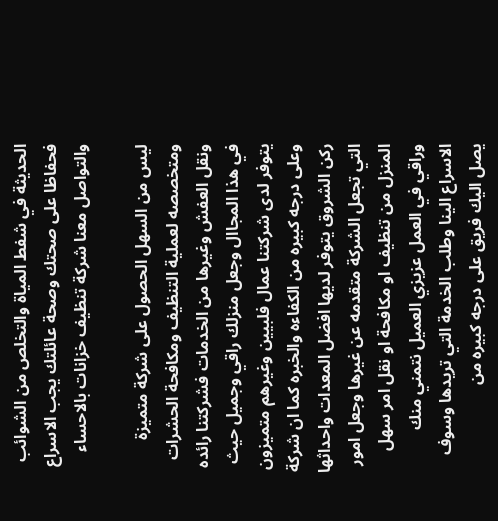الحديثة في شفط المياة والتخلص من الشوائب فحفاظا على صحتك وصحة عائلتك يجب الاسراع والتواصل معنا شركة تنظيف خزانات بالاحساء

ليس من السهل الحصول على شركة متميزة ومتخصصه لعملية التنظيف ومكافحة الحشرات ونقل العفش وغيرها من الخدمات فشركتنا رائده في هذا المجاال وجعل منزلك راقي وجميل حيث يتوفر لدى شركتنا عمال فلبيين وغيرهم متميزون وعلى درجه كبيره من الكفاءه والخبره كما ان شركة ركن الشروق يتوفر لديها افضل المعدات واحداثها التي تجعل الشركة متقدمه عن غيرها وجعل امور المنزل من تنظيف او مكافحة او نقل امر سهل وراقي في العمل عزيزي العميل نتمني منك الاسراع الينا وطلب الخدمة التي تريدها وسوف يصل اليك فريق على درجه كبيره من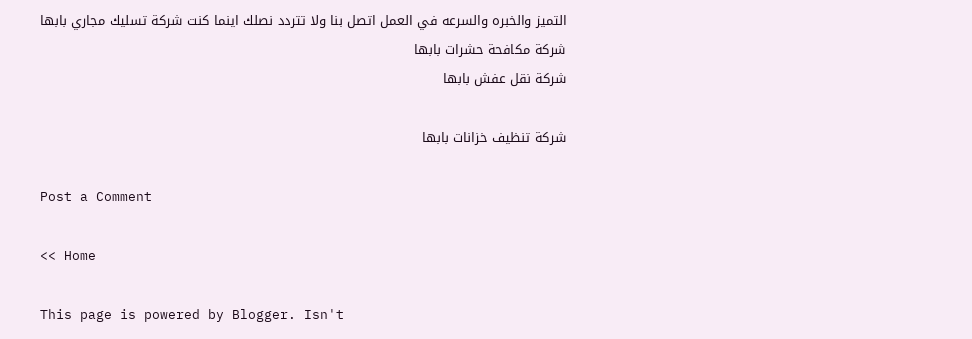التميز والخبره والسرعه في العمل اتصل بنا ولا تتردد نصلك اينما كنت شركة تسليك مجاري بابها
شركة مكافحة حشرات بابها
شركة نقل عفش بابها

شركة تنظيف خزانات بابها

Post a Comment

<< Home

This page is powered by Blogger. Isn't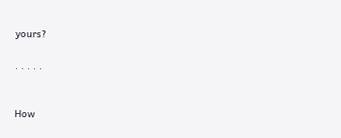yours?

. . . . .


How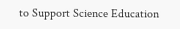to Support Science Education